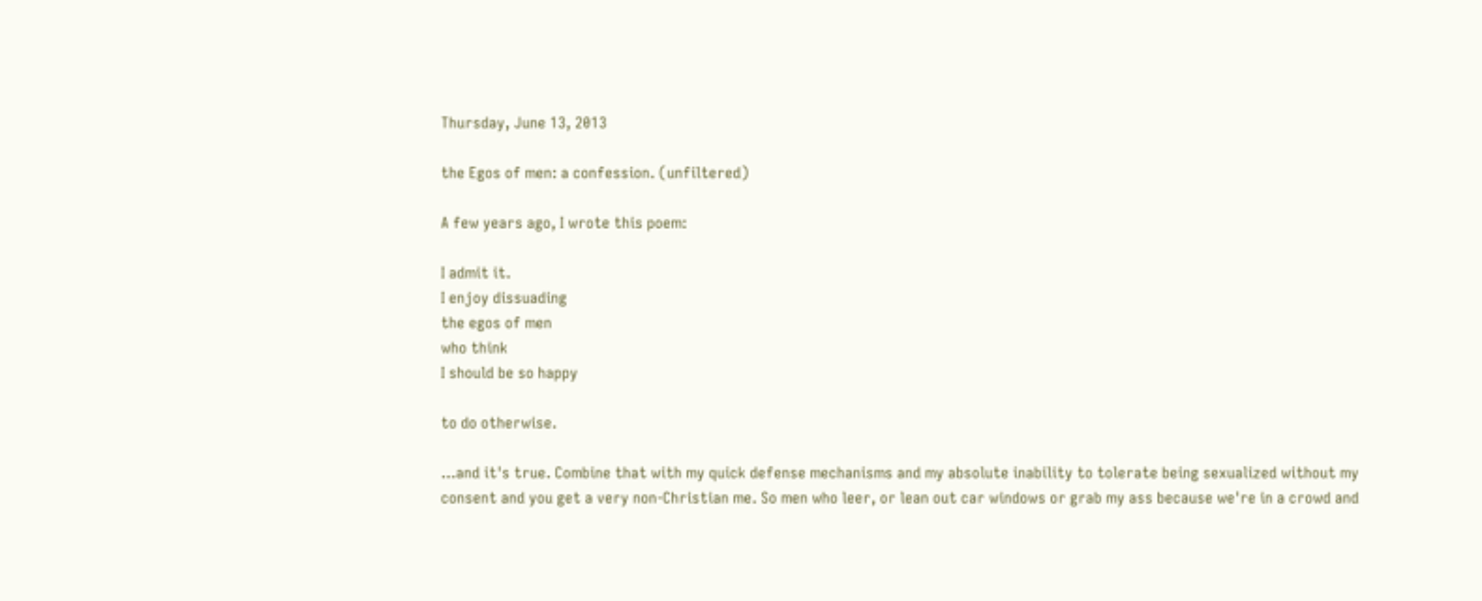Thursday, June 13, 2013

the Egos of men: a confession. (unfiltered)

A few years ago, I wrote this poem:

I admit it.
I enjoy dissuading
the egos of men
who think
I should be so happy

to do otherwise.

...and it's true. Combine that with my quick defense mechanisms and my absolute inability to tolerate being sexualized without my consent and you get a very non-Christian me. So men who leer, or lean out car windows or grab my ass because we're in a crowd and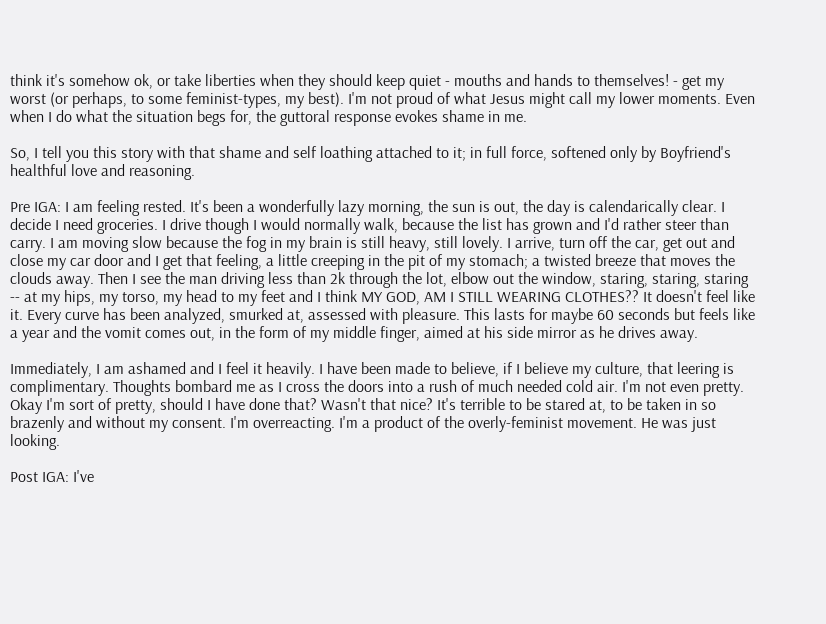think it's somehow ok, or take liberties when they should keep quiet - mouths and hands to themselves! - get my worst (or perhaps, to some feminist-types, my best). I'm not proud of what Jesus might call my lower moments. Even when I do what the situation begs for, the guttoral response evokes shame in me.

So, I tell you this story with that shame and self loathing attached to it; in full force, softened only by Boyfriend's healthful love and reasoning.

Pre IGA: I am feeling rested. It's been a wonderfully lazy morning, the sun is out, the day is calendarically clear. I decide I need groceries. I drive though I would normally walk, because the list has grown and I'd rather steer than carry. I am moving slow because the fog in my brain is still heavy, still lovely. I arrive, turn off the car, get out and close my car door and I get that feeling, a little creeping in the pit of my stomach; a twisted breeze that moves the clouds away. Then I see the man driving less than 2k through the lot, elbow out the window, staring, staring, staring -- at my hips, my torso, my head to my feet and I think MY GOD, AM I STILL WEARING CLOTHES?? It doesn't feel like it. Every curve has been analyzed, smurked at, assessed with pleasure. This lasts for maybe 60 seconds but feels like a year and the vomit comes out, in the form of my middle finger, aimed at his side mirror as he drives away.

Immediately, I am ashamed and I feel it heavily. I have been made to believe, if I believe my culture, that leering is complimentary. Thoughts bombard me as I cross the doors into a rush of much needed cold air. I'm not even pretty. Okay I'm sort of pretty, should I have done that? Wasn't that nice? It's terrible to be stared at, to be taken in so brazenly and without my consent. I'm overreacting. I'm a product of the overly-feminist movement. He was just looking.

Post IGA: I've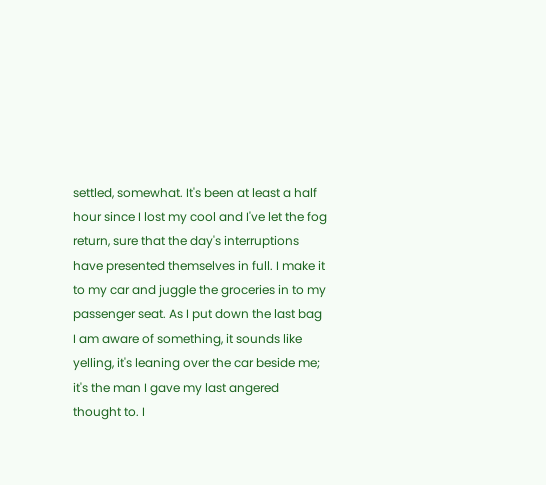settled, somewhat. It's been at least a half hour since I lost my cool and I've let the fog return, sure that the day's interruptions have presented themselves in full. I make it to my car and juggle the groceries in to my passenger seat. As I put down the last bag I am aware of something, it sounds like yelling, it's leaning over the car beside me; it's the man I gave my last angered thought to. I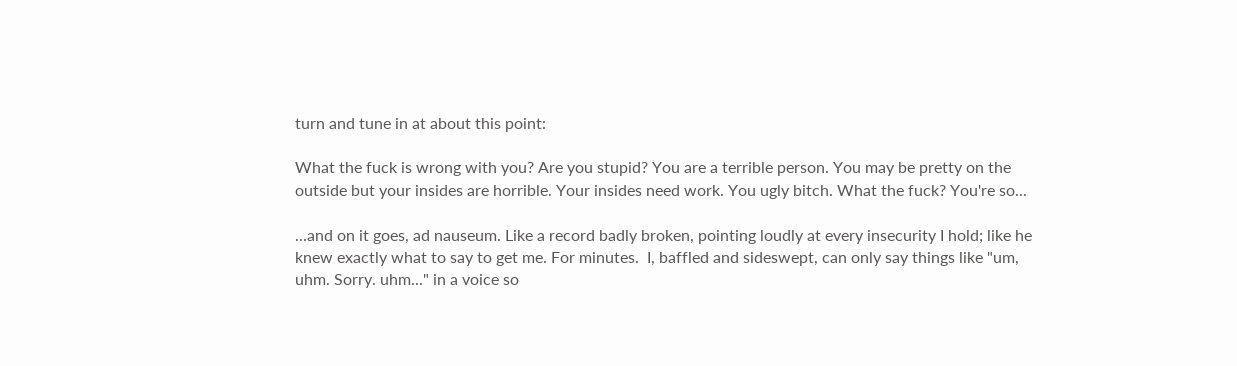turn and tune in at about this point:

What the fuck is wrong with you? Are you stupid? You are a terrible person. You may be pretty on the outside but your insides are horrible. Your insides need work. You ugly bitch. What the fuck? You're so...

...and on it goes, ad nauseum. Like a record badly broken, pointing loudly at every insecurity I hold; like he knew exactly what to say to get me. For minutes.  I, baffled and sideswept, can only say things like "um, uhm. Sorry. uhm..." in a voice so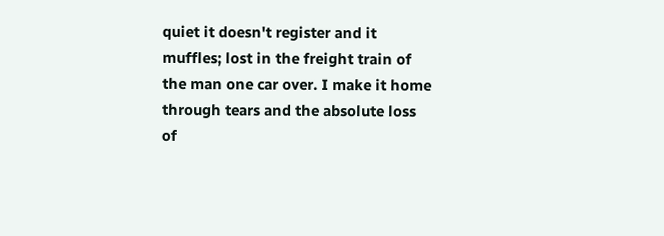quiet it doesn't register and it muffles; lost in the freight train of the man one car over. I make it home through tears and the absolute loss of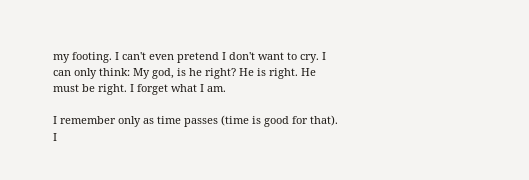my footing. I can't even pretend I don't want to cry. I can only think: My god, is he right? He is right. He must be right. I forget what I am.

I remember only as time passes (time is good for that).
I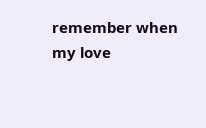remember when my love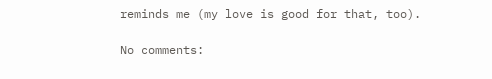reminds me (my love is good for that, too).

No comments: